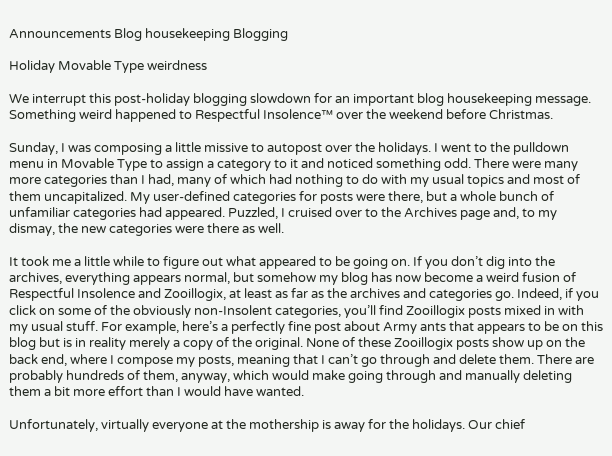Announcements Blog housekeeping Blogging

Holiday Movable Type weirdness

We interrupt this post-holiday blogging slowdown for an important blog housekeeping message. Something weird happened to Respectful Insolence™ over the weekend before Christmas.

Sunday, I was composing a little missive to autopost over the holidays. I went to the pulldown menu in Movable Type to assign a category to it and noticed something odd. There were many more categories than I had, many of which had nothing to do with my usual topics and most of them uncapitalized. My user-defined categories for posts were there, but a whole bunch of unfamiliar categories had appeared. Puzzled, I cruised over to the Archives page and, to my dismay, the new categories were there as well.

It took me a little while to figure out what appeared to be going on. If you don’t dig into the archives, everything appears normal, but somehow my blog has now become a weird fusion of Respectful Insolence and Zooillogix, at least as far as the archives and categories go. Indeed, if you click on some of the obviously non-Insolent categories, you’ll find Zooillogix posts mixed in with my usual stuff. For example, here’s a perfectly fine post about Army ants that appears to be on this blog but is in reality merely a copy of the original. None of these Zooillogix posts show up on the back end, where I compose my posts, meaning that I can’t go through and delete them. There are probably hundreds of them, anyway, which would make going through and manually deleting them a bit more effort than I would have wanted.

Unfortunately, virtually everyone at the mothership is away for the holidays. Our chief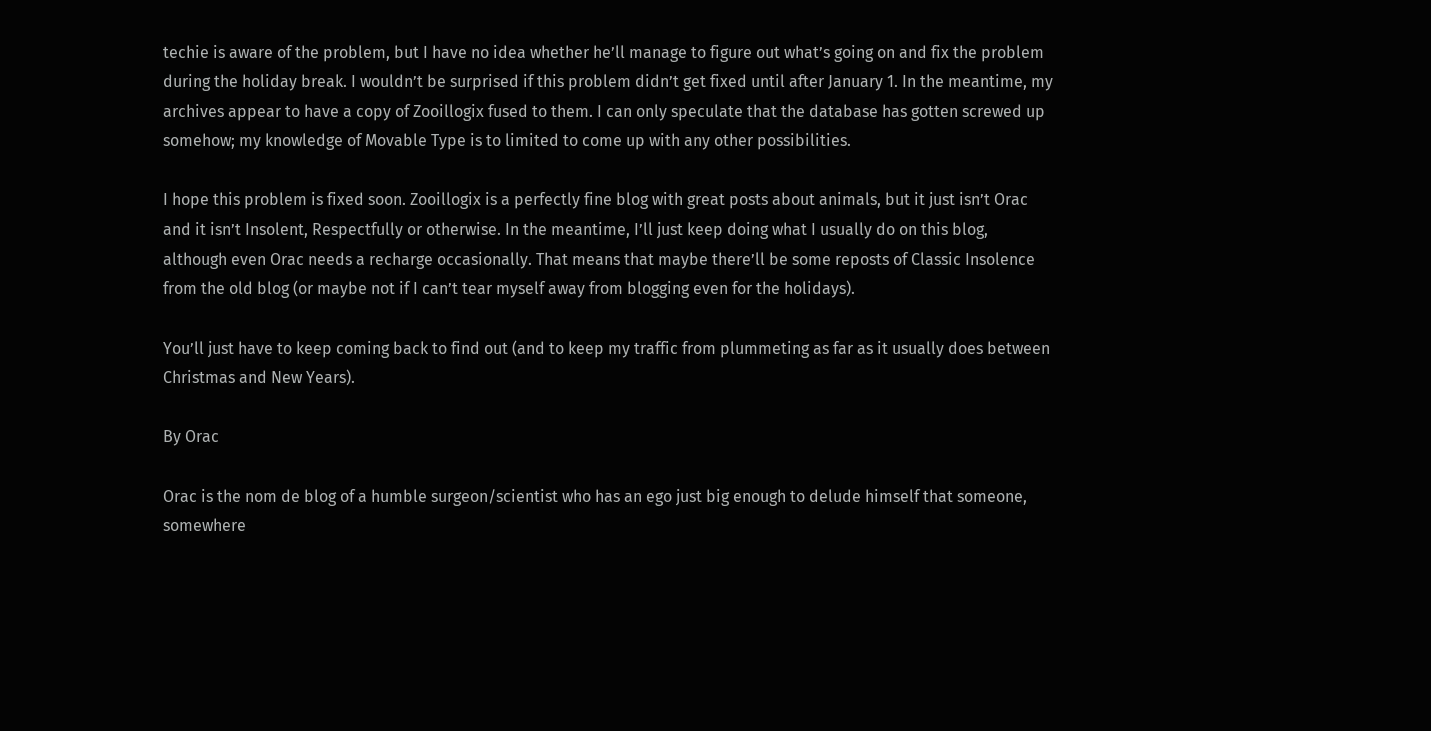techie is aware of the problem, but I have no idea whether he’ll manage to figure out what’s going on and fix the problem during the holiday break. I wouldn’t be surprised if this problem didn’t get fixed until after January 1. In the meantime, my archives appear to have a copy of Zooillogix fused to them. I can only speculate that the database has gotten screwed up somehow; my knowledge of Movable Type is to limited to come up with any other possibilities.

I hope this problem is fixed soon. Zooillogix is a perfectly fine blog with great posts about animals, but it just isn’t Orac and it isn’t Insolent, Respectfully or otherwise. In the meantime, I’ll just keep doing what I usually do on this blog, although even Orac needs a recharge occasionally. That means that maybe there’ll be some reposts of Classic Insolence from the old blog (or maybe not if I can’t tear myself away from blogging even for the holidays).

You’ll just have to keep coming back to find out (and to keep my traffic from plummeting as far as it usually does between Christmas and New Years).

By Orac

Orac is the nom de blog of a humble surgeon/scientist who has an ego just big enough to delude himself that someone, somewhere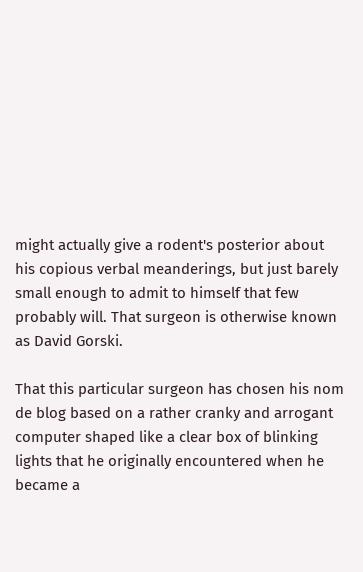might actually give a rodent's posterior about his copious verbal meanderings, but just barely small enough to admit to himself that few probably will. That surgeon is otherwise known as David Gorski.

That this particular surgeon has chosen his nom de blog based on a rather cranky and arrogant computer shaped like a clear box of blinking lights that he originally encountered when he became a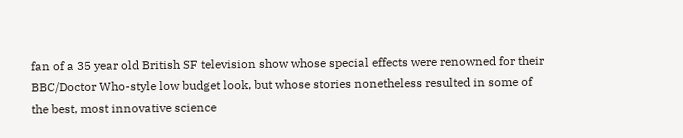fan of a 35 year old British SF television show whose special effects were renowned for their BBC/Doctor Who-style low budget look, but whose stories nonetheless resulted in some of the best, most innovative science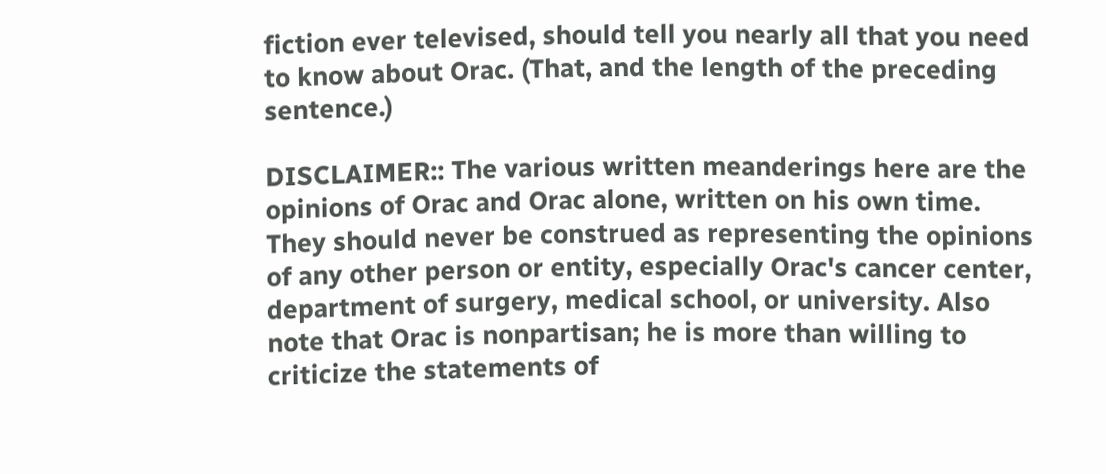fiction ever televised, should tell you nearly all that you need to know about Orac. (That, and the length of the preceding sentence.)

DISCLAIMER:: The various written meanderings here are the opinions of Orac and Orac alone, written on his own time. They should never be construed as representing the opinions of any other person or entity, especially Orac's cancer center, department of surgery, medical school, or university. Also note that Orac is nonpartisan; he is more than willing to criticize the statements of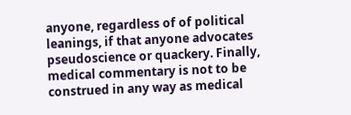anyone, regardless of of political leanings, if that anyone advocates pseudoscience or quackery. Finally, medical commentary is not to be construed in any way as medical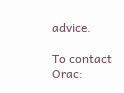advice.

To contact Orac: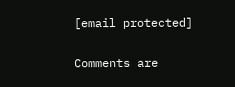[email protected]

Comments are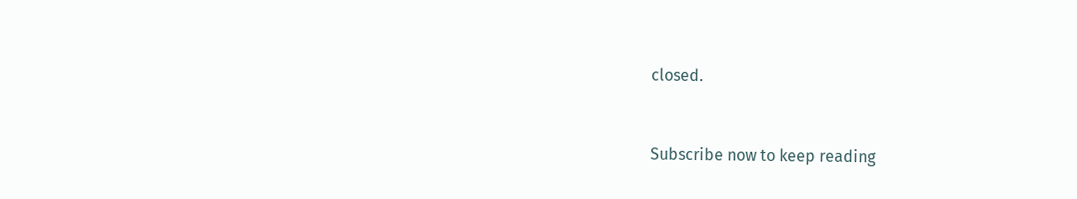closed.


Subscribe now to keep reading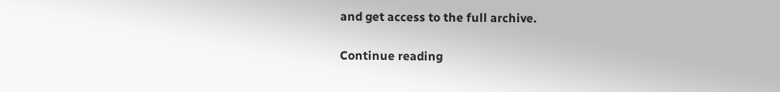and get access to the full archive.

Continue reading